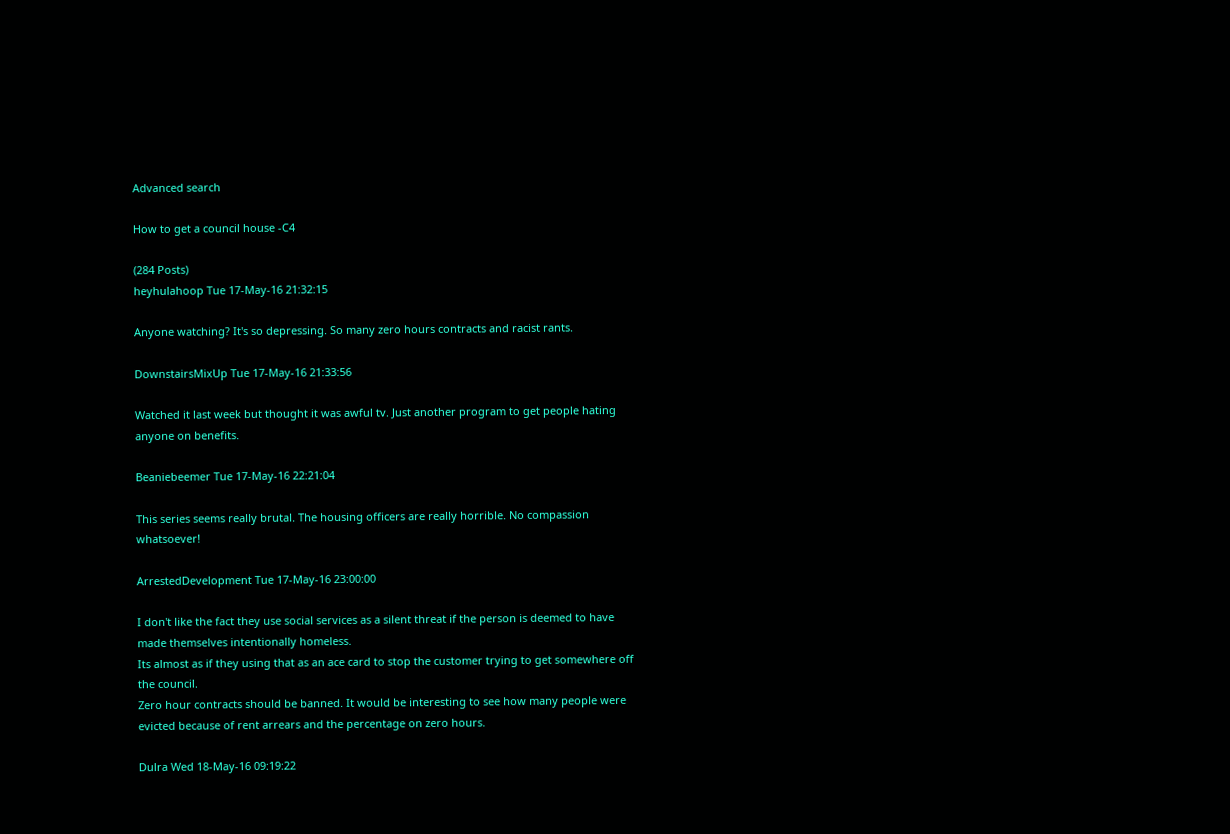Advanced search

How to get a council house -C4

(284 Posts)
heyhulahoop Tue 17-May-16 21:32:15

Anyone watching? It's so depressing. So many zero hours contracts and racist rants.

DownstairsMixUp Tue 17-May-16 21:33:56

Watched it last week but thought it was awful tv. Just another program to get people hating anyone on benefits.

Beaniebeemer Tue 17-May-16 22:21:04

This series seems really brutal. The housing officers are really horrible. No compassion whatsoever!

ArrestedDevelopment Tue 17-May-16 23:00:00

I don't like the fact they use social services as a silent threat if the person is deemed to have made themselves intentionally homeless.
Its almost as if they using that as an ace card to stop the customer trying to get somewhere off the council.
Zero hour contracts should be banned. It would be interesting to see how many people were evicted because of rent arrears and the percentage on zero hours.

Dulra Wed 18-May-16 09:19:22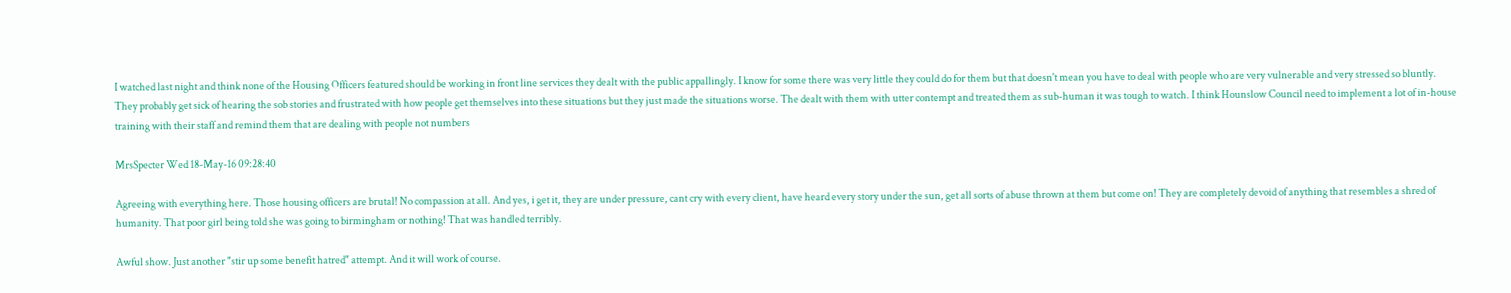I watched last night and think none of the Housing Officers featured should be working in front line services they dealt with the public appallingly. I know for some there was very little they could do for them but that doesn't mean you have to deal with people who are very vulnerable and very stressed so bluntly. They probably get sick of hearing the sob stories and frustrated with how people get themselves into these situations but they just made the situations worse. The dealt with them with utter contempt and treated them as sub-human it was tough to watch. I think Hounslow Council need to implement a lot of in-house training with their staff and remind them that are dealing with people not numbers

MrsSpecter Wed 18-May-16 09:28:40

Agreeing with everything here. Those housing officers are brutal! No compassion at all. And yes, i get it, they are under pressure, cant cry with every client, have heard every story under the sun, get all sorts of abuse thrown at them but come on! They are completely devoid of anything that resembles a shred of humanity. That poor girl being told she was going to birmingham or nothing! That was handled terribly.

Awful show. Just another "stir up some benefit hatred" attempt. And it will work of course.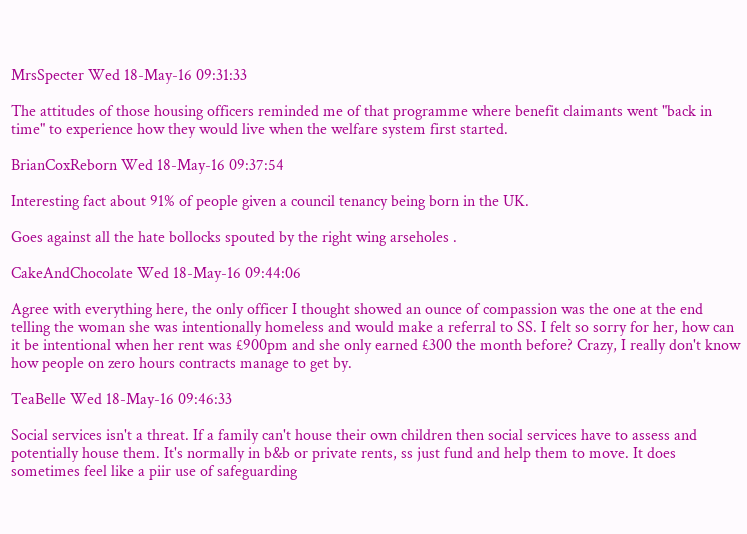MrsSpecter Wed 18-May-16 09:31:33

The attitudes of those housing officers reminded me of that programme where benefit claimants went "back in time" to experience how they would live when the welfare system first started.

BrianCoxReborn Wed 18-May-16 09:37:54

Interesting fact about 91% of people given a council tenancy being born in the UK.

Goes against all the hate bollocks spouted by the right wing arseholes .

CakeAndChocolate Wed 18-May-16 09:44:06

Agree with everything here, the only officer I thought showed an ounce of compassion was the one at the end telling the woman she was intentionally homeless and would make a referral to SS. I felt so sorry for her, how can it be intentional when her rent was £900pm and she only earned £300 the month before? Crazy, I really don't know how people on zero hours contracts manage to get by.

TeaBelle Wed 18-May-16 09:46:33

Social services isn't a threat. If a family can't house their own children then social services have to assess and potentially house them. It's normally in b&b or private rents, ss just fund and help them to move. It does sometimes feel like a piir use of safeguarding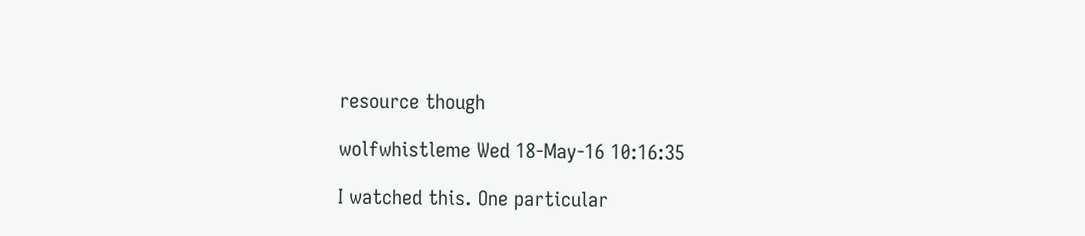resource though

wolfwhistleme Wed 18-May-16 10:16:35

I watched this. One particular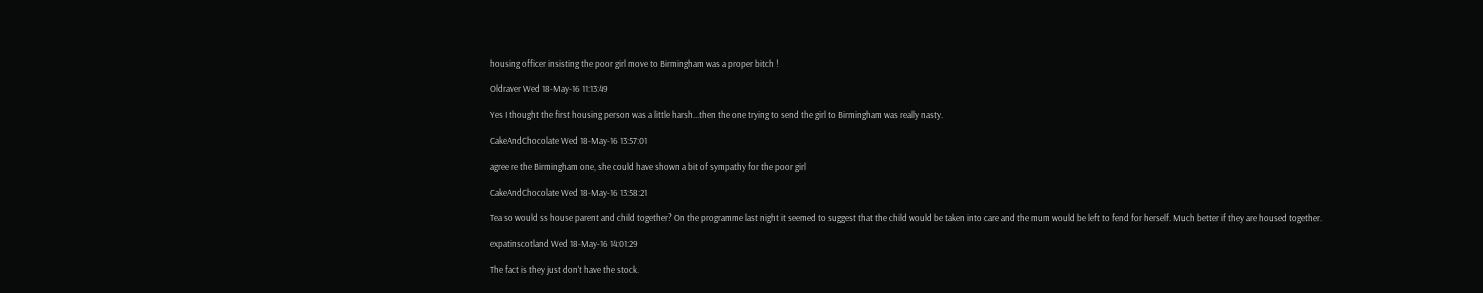housing officer insisting the poor girl move to Birmingham was a proper bitch !

Oldraver Wed 18-May-16 11:13:49

Yes I thought the first housing person was a little harsh...then the one trying to send the girl to Birmingham was really nasty.

CakeAndChocolate Wed 18-May-16 13:57:01

agree re the Birmingham one, she could have shown a bit of sympathy for the poor girl

CakeAndChocolate Wed 18-May-16 13:58:21

Tea so would ss house parent and child together? On the programme last night it seemed to suggest that the child would be taken into care and the mum would be left to fend for herself. Much better if they are housed together.

expatinscotland Wed 18-May-16 14:01:29

The fact is they just don't have the stock.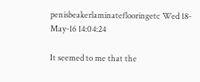penisbeakerlaminateflooringetc Wed 18-May-16 14:04:24

It seemed to me that the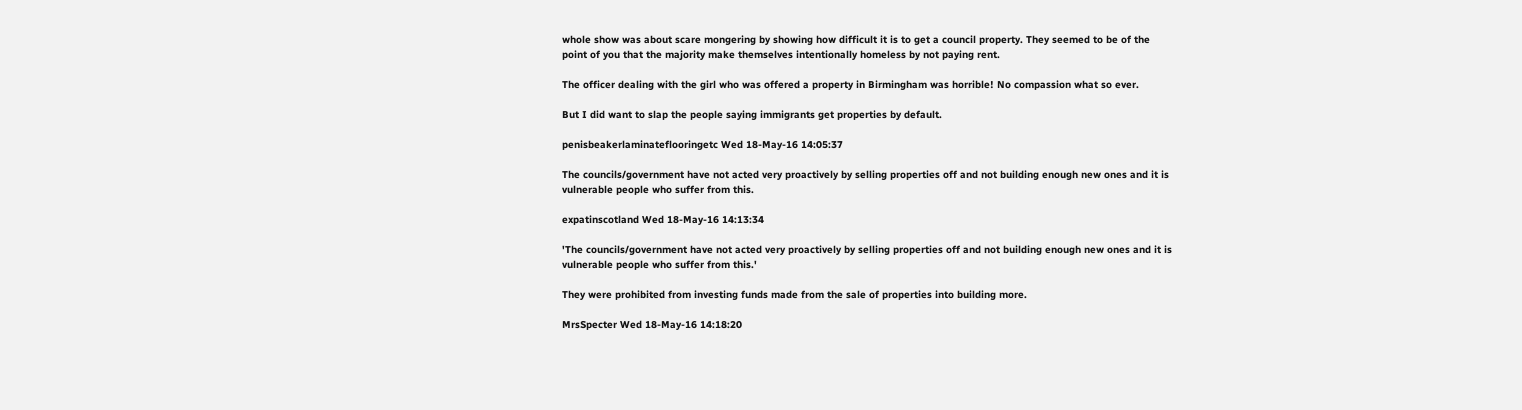whole show was about scare mongering by showing how difficult it is to get a council property. They seemed to be of the point of you that the majority make themselves intentionally homeless by not paying rent.

The officer dealing with the girl who was offered a property in Birmingham was horrible! No compassion what so ever.

But I did want to slap the people saying immigrants get properties by default.

penisbeakerlaminateflooringetc Wed 18-May-16 14:05:37

The councils/government have not acted very proactively by selling properties off and not building enough new ones and it is vulnerable people who suffer from this.

expatinscotland Wed 18-May-16 14:13:34

'The councils/government have not acted very proactively by selling properties off and not building enough new ones and it is vulnerable people who suffer from this.'

They were prohibited from investing funds made from the sale of properties into building more.

MrsSpecter Wed 18-May-16 14:18:20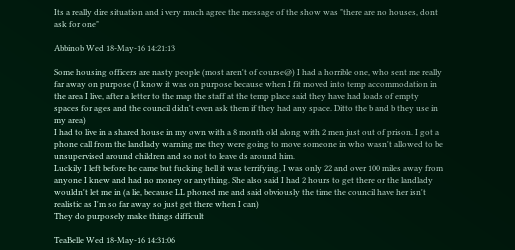Its a really dire situation and i very much agree the message of the show was "there are no houses, dont ask for one"

Abbinob Wed 18-May-16 14:21:13

Some housing officers are nasty people (most aren't of course@) I had a horrible one, who sent me really far away on purpose (I know it was on purpose because when I fit moved into temp accommodation in the area I live, after a letter to the map the staff at the temp place said they have had loads of empty spaces for ages and the council didn't even ask them if they had any space. Ditto the b and b they use in my area)
I had to live in a shared house in my own with a 8 month old along with 2 men just out of prison. I got a phone call from the landlady warning me they were going to move someone in who wasn't allowed to be unsupervised around children and so not to leave ds around him.
Luckily I left before he came but fucking hell it was terrifying, I was only 22 and over 100 miles away from anyone I knew and had no money or anything. She also said I had 2 hours to get there or the landlady wouldn't let me in (a lie, because LL phoned me and said obviously the time the council have her isn't realistic as I'm so far away so just get there when I can)
They do purposely make things difficult

TeaBelle Wed 18-May-16 14:31:06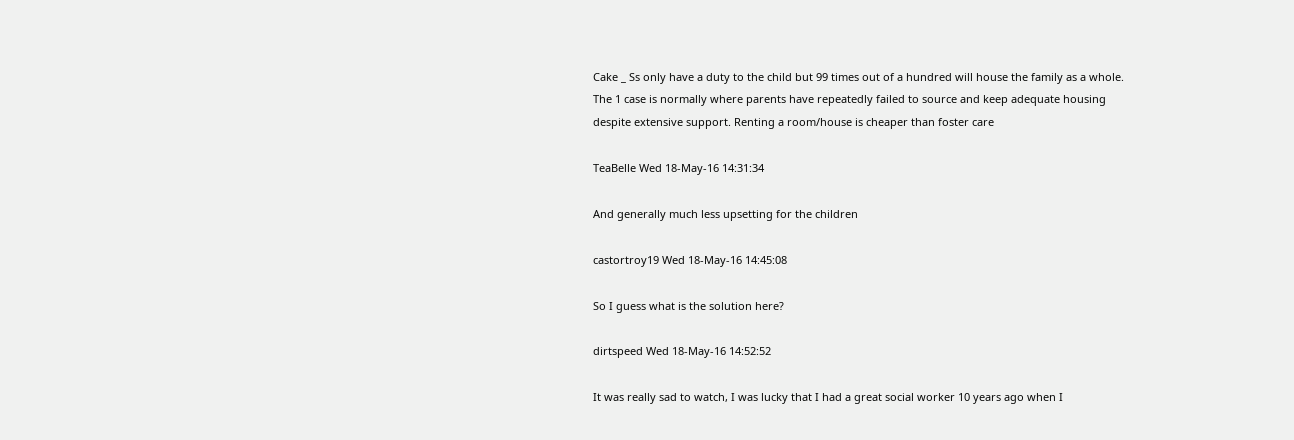Cake _ Ss only have a duty to the child but 99 times out of a hundred will house the family as a whole. The 1 case is normally where parents have repeatedly failed to source and keep adequate housing despite extensive support. Renting a room/house is cheaper than foster care

TeaBelle Wed 18-May-16 14:31:34

And generally much less upsetting for the children

castortroy19 Wed 18-May-16 14:45:08

So I guess what is the solution here?

dirtspeed Wed 18-May-16 14:52:52

It was really sad to watch, I was lucky that I had a great social worker 10 years ago when I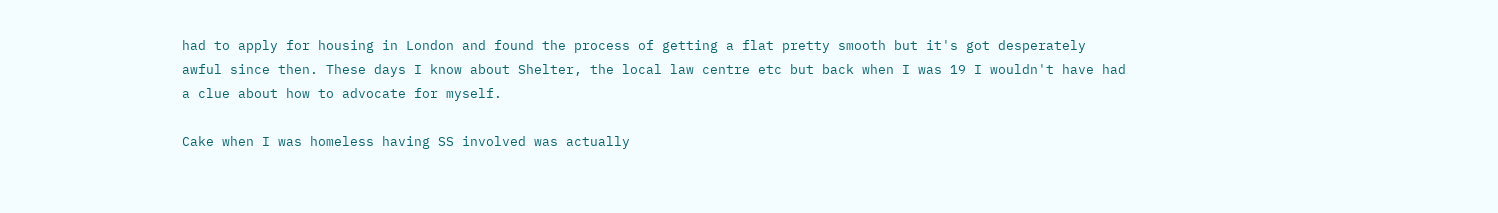had to apply for housing in London and found the process of getting a flat pretty smooth but it's got desperately awful since then. These days I know about Shelter, the local law centre etc but back when I was 19 I wouldn't have had a clue about how to advocate for myself.

Cake when I was homeless having SS involved was actually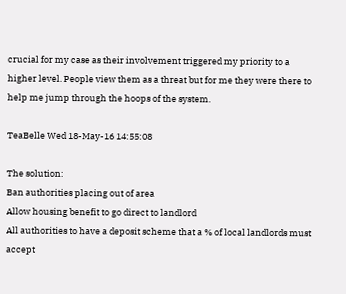crucial for my case as their involvement triggered my priority to a higher level. People view them as a threat but for me they were there to help me jump through the hoops of the system.

TeaBelle Wed 18-May-16 14:55:08

The solution:
Ban authorities placing out of area
Allow housing benefit to go direct to landlord
All authorities to have a deposit scheme that a % of local landlords must accept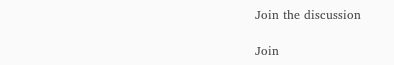Join the discussion

Join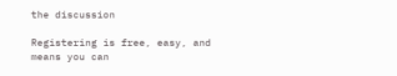the discussion

Registering is free, easy, and means you can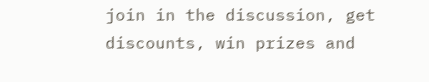join in the discussion, get discounts, win prizes and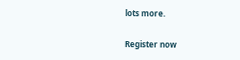lots more.

Register now